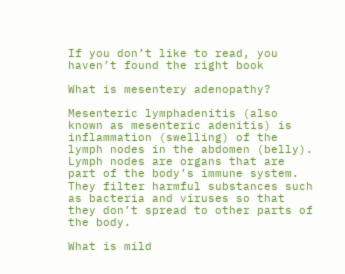If you don’t like to read, you haven’t found the right book

What is mesentery adenopathy?

Mesenteric lymphadenitis (also known as mesenteric adenitis) is inflammation (swelling) of the lymph nodes in the abdomen (belly). Lymph nodes are organs that are part of the body’s immune system. They filter harmful substances such as bacteria and viruses so that they don’t spread to other parts of the body.

What is mild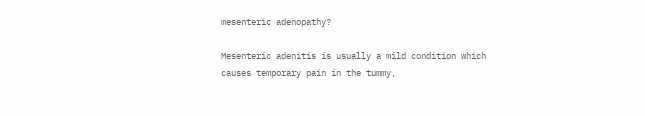mesenteric adenopathy?

Mesenteric adenitis is usually a mild condition which causes temporary pain in the tummy,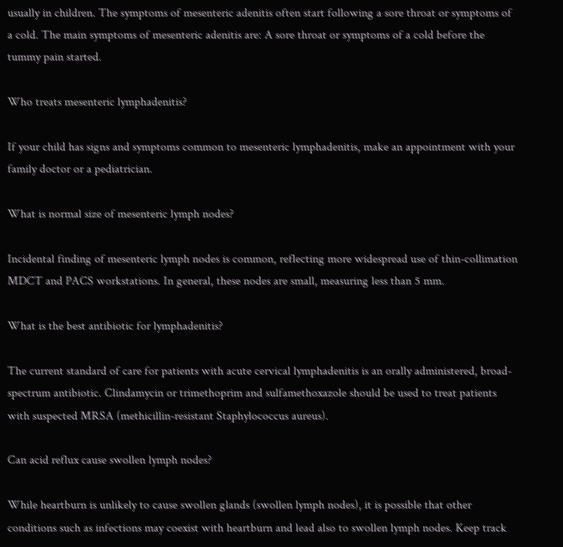usually in children. The symptoms of mesenteric adenitis often start following a sore throat or symptoms of a cold. The main symptoms of mesenteric adenitis are: A sore throat or symptoms of a cold before the tummy pain started.

Who treats mesenteric lymphadenitis?

If your child has signs and symptoms common to mesenteric lymphadenitis, make an appointment with your family doctor or a pediatrician.

What is normal size of mesenteric lymph nodes?

Incidental finding of mesenteric lymph nodes is common, reflecting more widespread use of thin-collimation MDCT and PACS workstations. In general, these nodes are small, measuring less than 5 mm.

What is the best antibiotic for lymphadenitis?

The current standard of care for patients with acute cervical lymphadenitis is an orally administered, broad-spectrum antibiotic. Clindamycin or trimethoprim and sulfamethoxazole should be used to treat patients with suspected MRSA (methicillin-resistant Staphylococcus aureus).

Can acid reflux cause swollen lymph nodes?

While heartburn is unlikely to cause swollen glands (swollen lymph nodes), it is possible that other conditions such as infections may coexist with heartburn and lead also to swollen lymph nodes. Keep track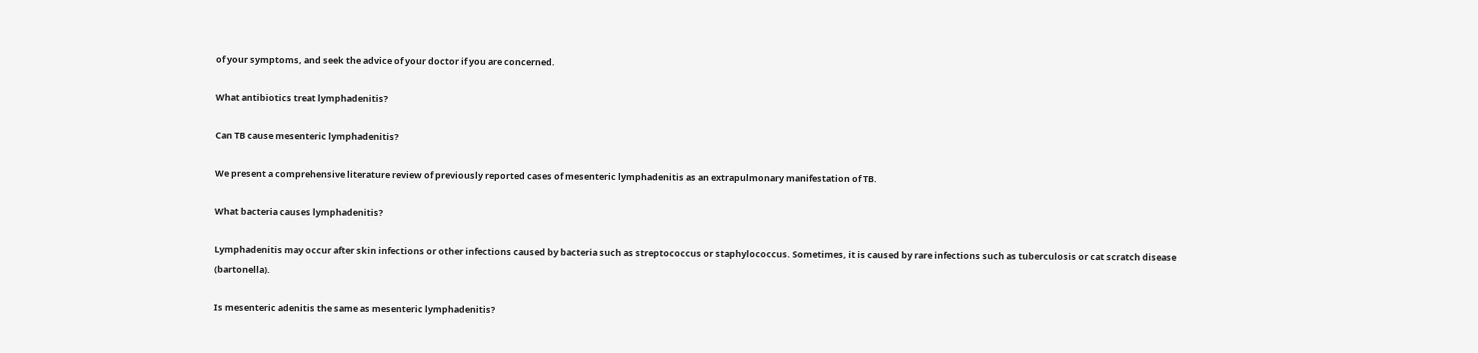of your symptoms, and seek the advice of your doctor if you are concerned.

What antibiotics treat lymphadenitis?

Can TB cause mesenteric lymphadenitis?

We present a comprehensive literature review of previously reported cases of mesenteric lymphadenitis as an extrapulmonary manifestation of TB.

What bacteria causes lymphadenitis?

Lymphadenitis may occur after skin infections or other infections caused by bacteria such as streptococcus or staphylococcus. Sometimes, it is caused by rare infections such as tuberculosis or cat scratch disease (bartonella).

Is mesenteric adenitis the same as mesenteric lymphadenitis?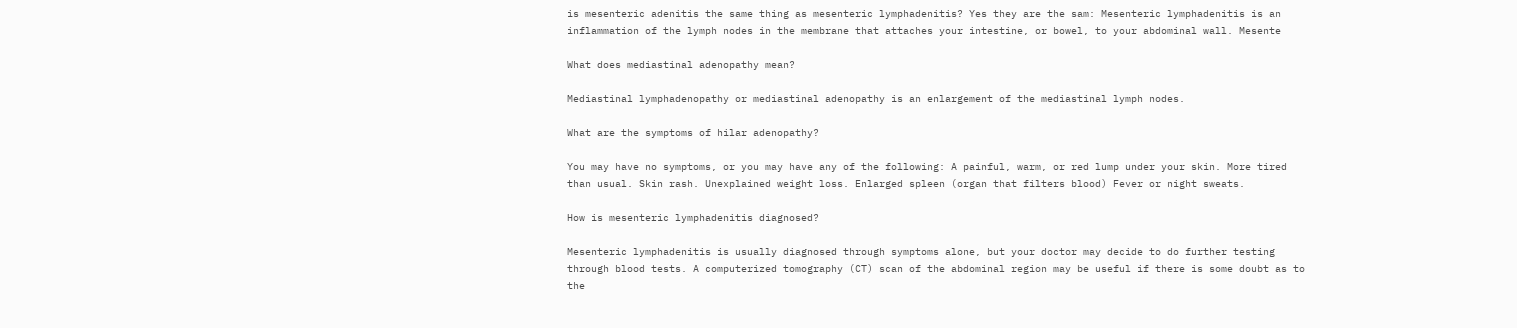is mesenteric adenitis the same thing as mesenteric lymphadenitis? Yes they are the sam: Mesenteric lymphadenitis is an inflammation of the lymph nodes in the membrane that attaches your intestine, or bowel, to your abdominal wall. Mesente

What does mediastinal adenopathy mean?

Mediastinal lymphadenopathy or mediastinal adenopathy is an enlargement of the mediastinal lymph nodes.

What are the symptoms of hilar adenopathy?

You may have no symptoms, or you may have any of the following: A painful, warm, or red lump under your skin. More tired than usual. Skin rash. Unexplained weight loss. Enlarged spleen (organ that filters blood) Fever or night sweats.

How is mesenteric lymphadenitis diagnosed?

Mesenteric lymphadenitis is usually diagnosed through symptoms alone, but your doctor may decide to do further testing through blood tests. A computerized tomography (CT) scan of the abdominal region may be useful if there is some doubt as to the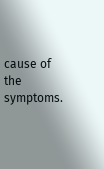cause of the symptoms.